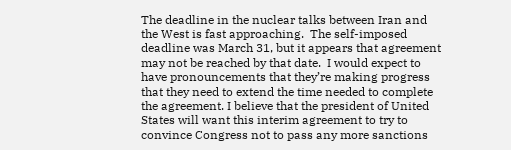The deadline in the nuclear talks between Iran and the West is fast approaching.  The self-imposed deadline was March 31, but it appears that agreement may not be reached by that date.  I would expect to have pronouncements that they’re making progress that they need to extend the time needed to complete the agreement. I believe that the president of United States will want this interim agreement to try to convince Congress not to pass any more sanctions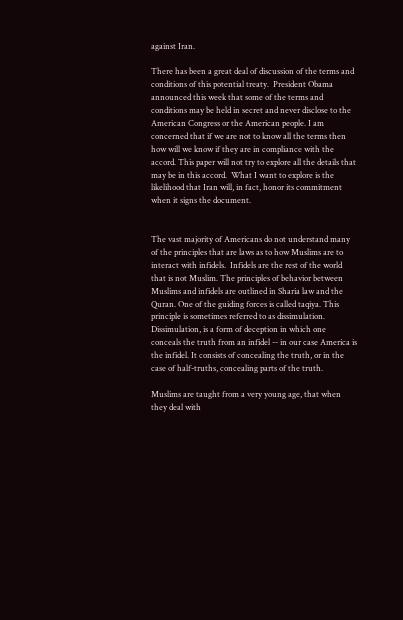against Iran.

There has been a great deal of discussion of the terms and conditions of this potential treaty.  President Obama announced this week that some of the terms and conditions may be held in secret and never disclose to the American Congress or the American people. I am concerned that if we are not to know all the terms then how will we know if they are in compliance with the accord. This paper will not try to explore all the details that may be in this accord.  What I want to explore is the likelihood that Iran will, in fact, honor its commitment when it signs the document.


The vast majority of Americans do not understand many of the principles that are laws as to how Muslims are to interact with infidels.  Infidels are the rest of the world that is not Muslim. The principles of behavior between Muslims and infidels are outlined in Sharia law and the Quran. One of the guiding forces is called taqiya. This principle is sometimes referred to as dissimulation. Dissimulation, is a form of deception in which one conceals the truth from an infidel -- in our case America is the infidel. It consists of concealing the truth, or in the case of half-truths, concealing parts of the truth.

Muslims are taught from a very young age, that when they deal with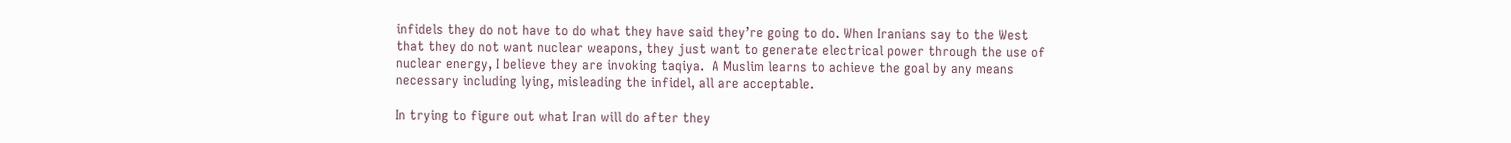infidels they do not have to do what they have said they’re going to do. When Iranians say to the West that they do not want nuclear weapons, they just want to generate electrical power through the use of nuclear energy, I believe they are invoking taqiya.  A Muslim learns to achieve the goal by any means necessary including lying, misleading the infidel, all are acceptable.

In trying to figure out what Iran will do after they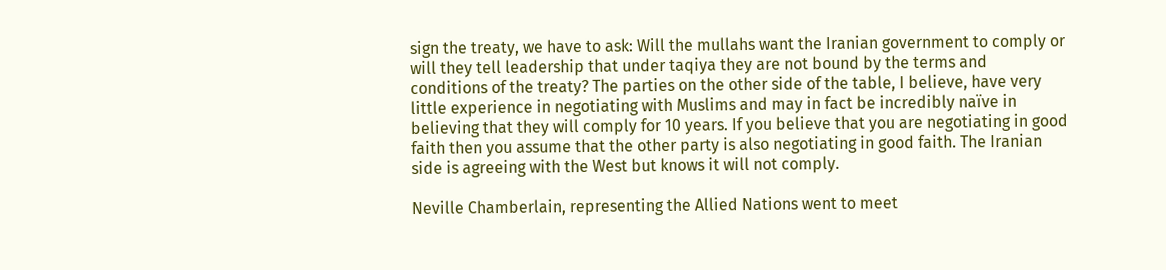sign the treaty, we have to ask: Will the mullahs want the Iranian government to comply or will they tell leadership that under taqiya they are not bound by the terms and conditions of the treaty? The parties on the other side of the table, I believe, have very little experience in negotiating with Muslims and may in fact be incredibly naïve in believing that they will comply for 10 years. If you believe that you are negotiating in good faith then you assume that the other party is also negotiating in good faith. The Iranian side is agreeing with the West but knows it will not comply.

Neville Chamberlain, representing the Allied Nations went to meet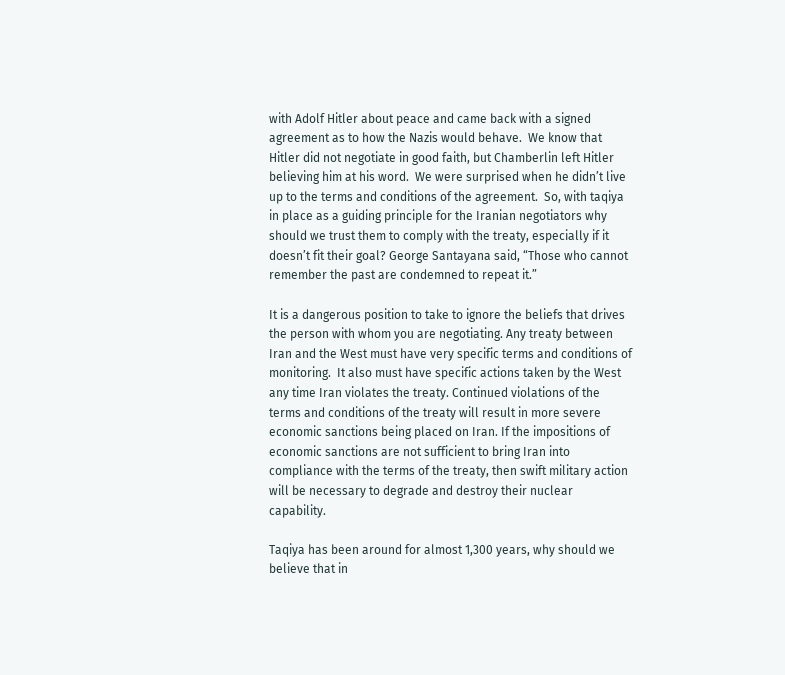with Adolf Hitler about peace and came back with a signed agreement as to how the Nazis would behave.  We know that Hitler did not negotiate in good faith, but Chamberlin left Hitler believing him at his word.  We were surprised when he didn’t live up to the terms and conditions of the agreement.  So, with taqiya in place as a guiding principle for the Iranian negotiators why should we trust them to comply with the treaty, especially if it doesn’t fit their goal? George Santayana said, “Those who cannot remember the past are condemned to repeat it.”

It is a dangerous position to take to ignore the beliefs that drives the person with whom you are negotiating. Any treaty between Iran and the West must have very specific terms and conditions of monitoring.  It also must have specific actions taken by the West any time Iran violates the treaty. Continued violations of the terms and conditions of the treaty will result in more severe economic sanctions being placed on Iran. If the impositions of economic sanctions are not sufficient to bring Iran into compliance with the terms of the treaty, then swift military action will be necessary to degrade and destroy their nuclear capability.

Taqiya has been around for almost 1,300 years, why should we believe that in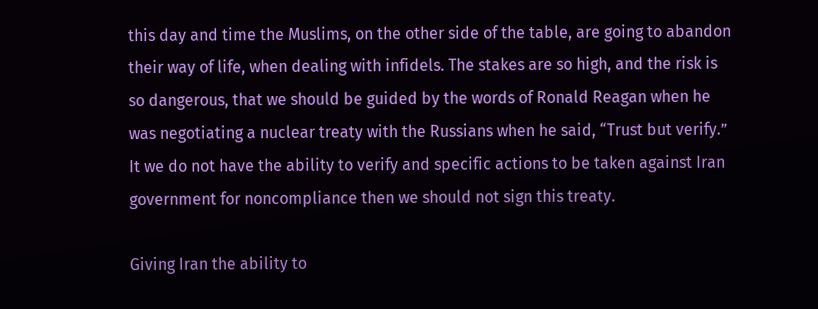this day and time the Muslims, on the other side of the table, are going to abandon their way of life, when dealing with infidels. The stakes are so high, and the risk is so dangerous, that we should be guided by the words of Ronald Reagan when he was negotiating a nuclear treaty with the Russians when he said, “Trust but verify.” It we do not have the ability to verify and specific actions to be taken against Iran government for noncompliance then we should not sign this treaty.

Giving Iran the ability to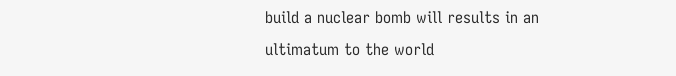build a nuclear bomb will results in an ultimatum to the world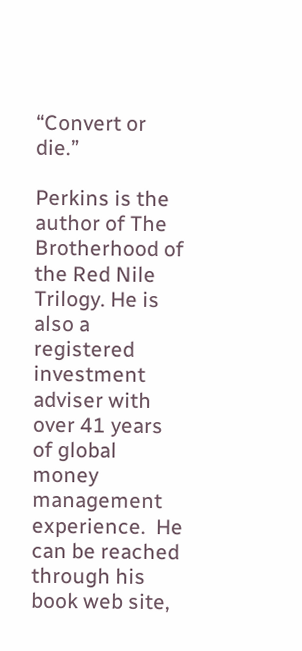“Convert or die.”

Perkins is the author of The Brotherhood of the Red Nile Trilogy. He is also a registered investment adviser with over 41 years of global money management experience.  He can be reached through his book web site,